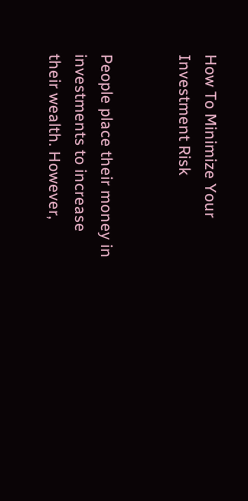How To Minimize Your Investment Risk


People place their money in investments to increase their wealth. However,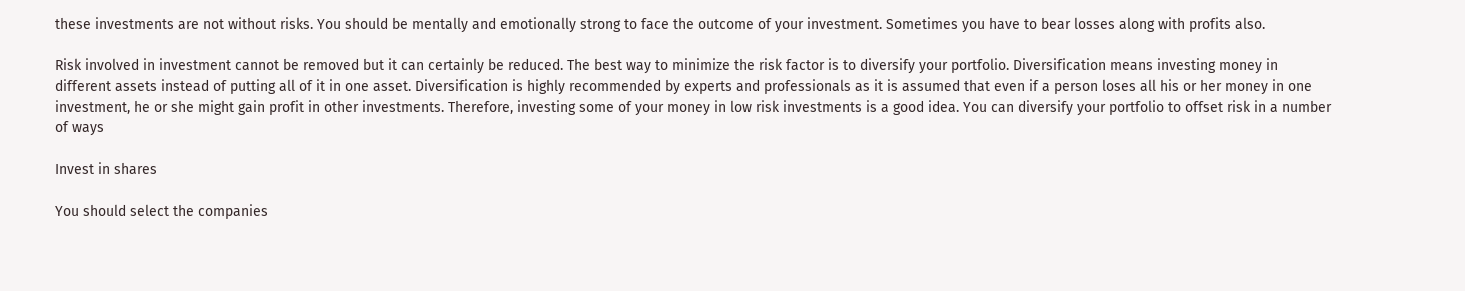these investments are not without risks. You should be mentally and emotionally strong to face the outcome of your investment. Sometimes you have to bear losses along with profits also.

Risk involved in investment cannot be removed but it can certainly be reduced. The best way to minimize the risk factor is to diversify your portfolio. Diversification means investing money in different assets instead of putting all of it in one asset. Diversification is highly recommended by experts and professionals as it is assumed that even if a person loses all his or her money in one investment, he or she might gain profit in other investments. Therefore, investing some of your money in low risk investments is a good idea. You can diversify your portfolio to offset risk in a number of ways

Invest in shares

You should select the companies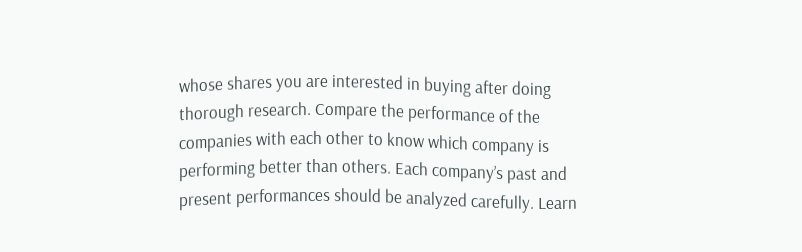whose shares you are interested in buying after doing thorough research. Compare the performance of the companies with each other to know which company is performing better than others. Each company’s past and present performances should be analyzed carefully. Learn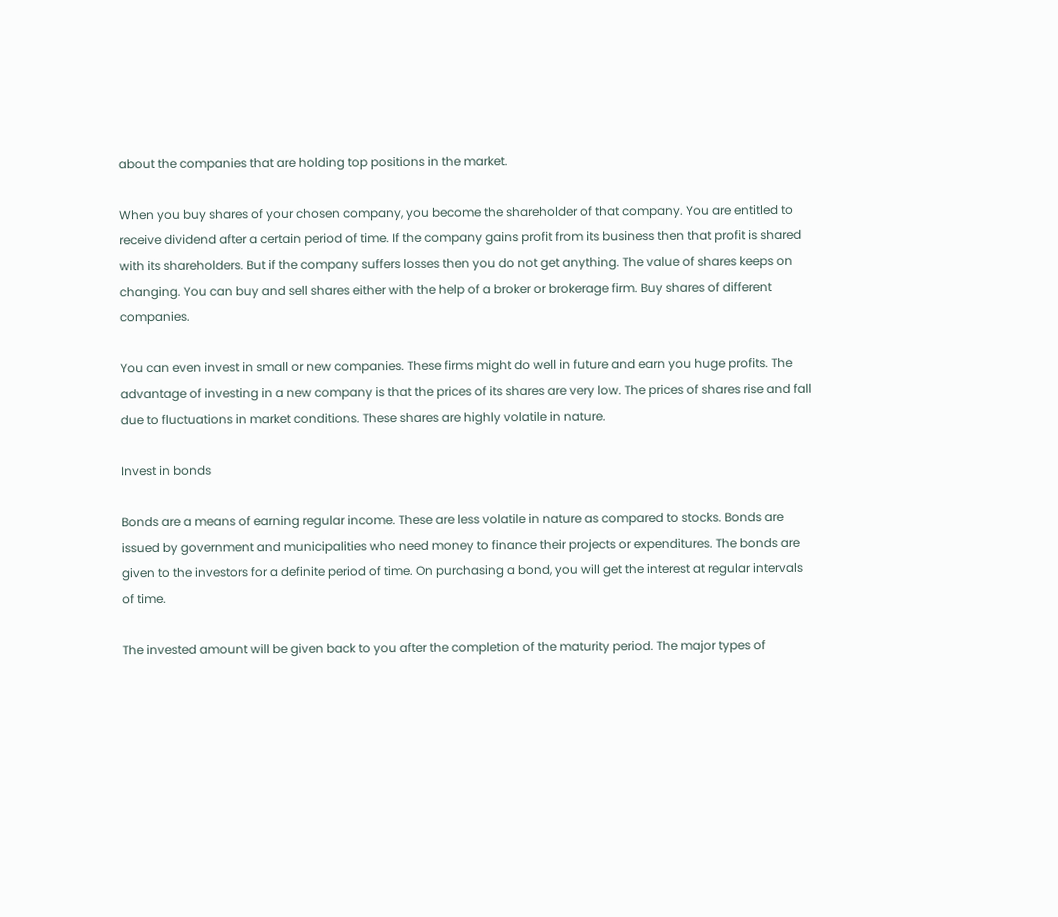about the companies that are holding top positions in the market.

When you buy shares of your chosen company, you become the shareholder of that company. You are entitled to receive dividend after a certain period of time. If the company gains profit from its business then that profit is shared with its shareholders. But if the company suffers losses then you do not get anything. The value of shares keeps on changing. You can buy and sell shares either with the help of a broker or brokerage firm. Buy shares of different companies.

You can even invest in small or new companies. These firms might do well in future and earn you huge profits. The advantage of investing in a new company is that the prices of its shares are very low. The prices of shares rise and fall due to fluctuations in market conditions. These shares are highly volatile in nature.

Invest in bonds

Bonds are a means of earning regular income. These are less volatile in nature as compared to stocks. Bonds are issued by government and municipalities who need money to finance their projects or expenditures. The bonds are given to the investors for a definite period of time. On purchasing a bond, you will get the interest at regular intervals of time.

The invested amount will be given back to you after the completion of the maturity period. The major types of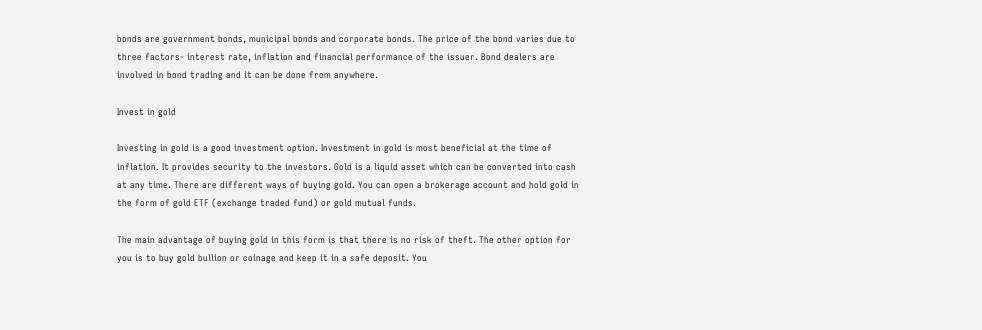bonds are government bonds, municipal bonds and corporate bonds. The price of the bond varies due to three factors- interest rate, inflation and financial performance of the issuer. Bond dealers are involved in bond trading and it can be done from anywhere.

Invest in gold

Investing in gold is a good investment option. Investment in gold is most beneficial at the time of inflation. It provides security to the investors. Gold is a liquid asset which can be converted into cash at any time. There are different ways of buying gold. You can open a brokerage account and hold gold in the form of gold ETF (exchange traded fund) or gold mutual funds.

The main advantage of buying gold in this form is that there is no risk of theft. The other option for you is to buy gold bullion or coinage and keep it in a safe deposit. You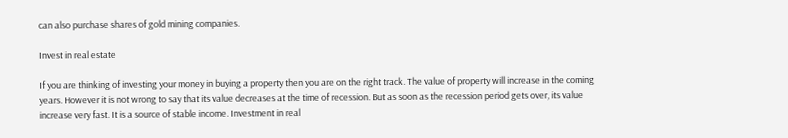can also purchase shares of gold mining companies.

Invest in real estate

If you are thinking of investing your money in buying a property then you are on the right track. The value of property will increase in the coming years. However it is not wrong to say that its value decreases at the time of recession. But as soon as the recession period gets over, its value increase very fast. It is a source of stable income. Investment in real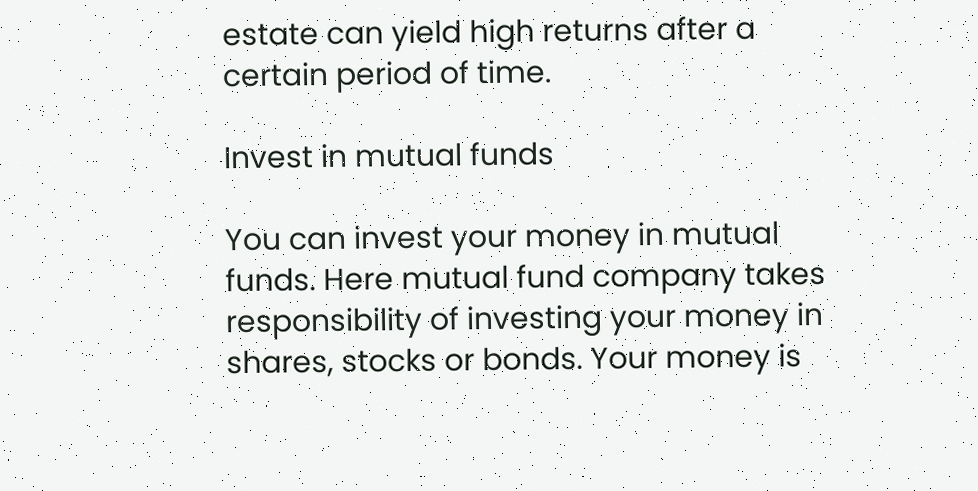estate can yield high returns after a certain period of time.

Invest in mutual funds

You can invest your money in mutual funds. Here mutual fund company takes responsibility of investing your money in shares, stocks or bonds. Your money is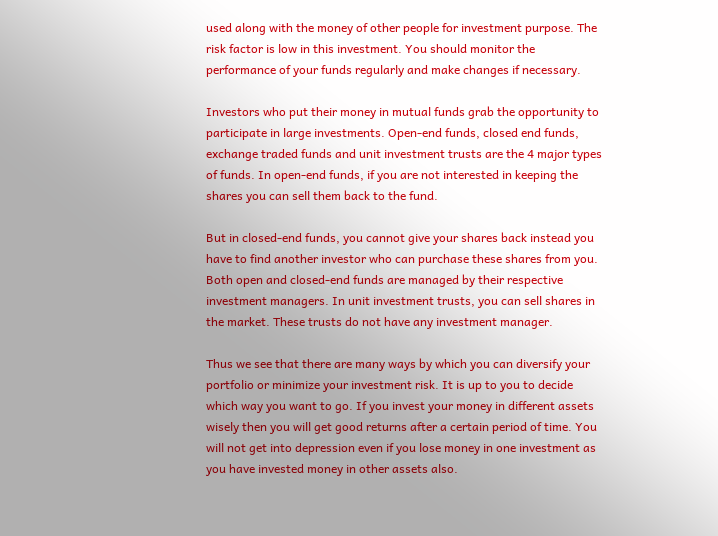used along with the money of other people for investment purpose. The risk factor is low in this investment. You should monitor the performance of your funds regularly and make changes if necessary.

Investors who put their money in mutual funds grab the opportunity to participate in large investments. Open-end funds, closed end funds, exchange traded funds and unit investment trusts are the 4 major types of funds. In open-end funds, if you are not interested in keeping the shares you can sell them back to the fund.

But in closed-end funds, you cannot give your shares back instead you have to find another investor who can purchase these shares from you. Both open and closed-end funds are managed by their respective investment managers. In unit investment trusts, you can sell shares in the market. These trusts do not have any investment manager.

Thus we see that there are many ways by which you can diversify your portfolio or minimize your investment risk. It is up to you to decide which way you want to go. If you invest your money in different assets wisely then you will get good returns after a certain period of time. You will not get into depression even if you lose money in one investment as you have invested money in other assets also.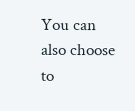You can also choose to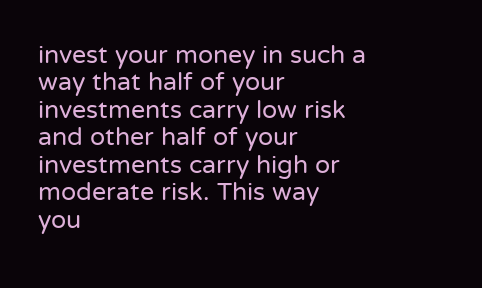invest your money in such a way that half of your investments carry low risk and other half of your investments carry high or moderate risk. This way you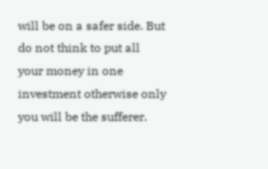will be on a safer side. But do not think to put all your money in one investment otherwise only you will be the sufferer.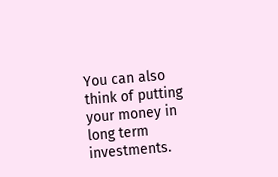You can also think of putting your money in long term investments.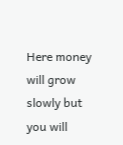Here money will grow slowly but you will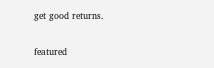get good returns.

featured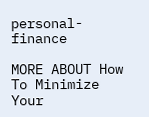personal-finance

MORE ABOUT How To Minimize Your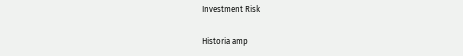Investment Risk

Historia amp